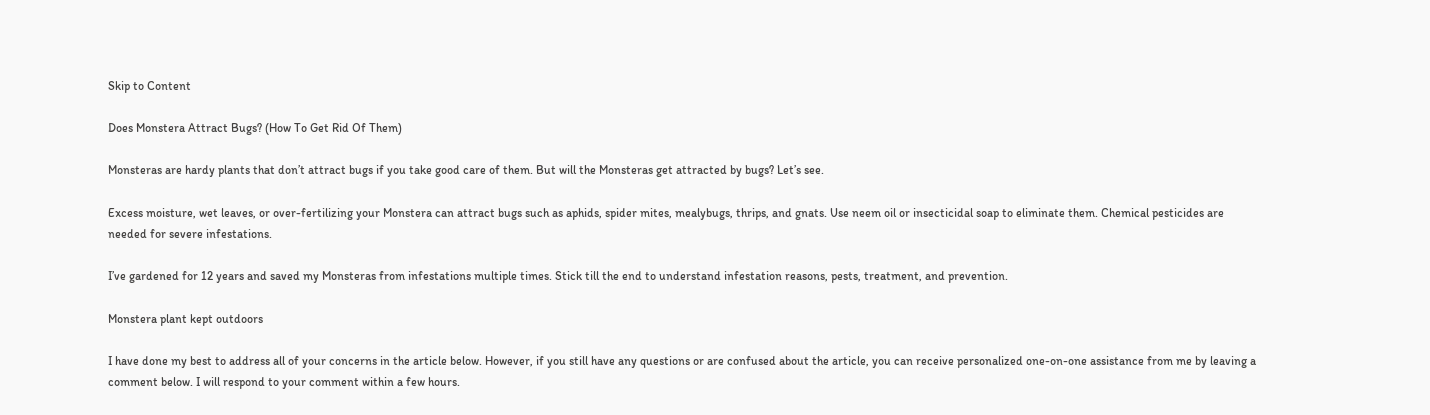Skip to Content

Does Monstera Attract Bugs? (How To Get Rid Of Them)

Monsteras are hardy plants that don’t attract bugs if you take good care of them. But will the Monsteras get attracted by bugs? Let’s see.

Excess moisture, wet leaves, or over-fertilizing your Monstera can attract bugs such as aphids, spider mites, mealybugs, thrips, and gnats. Use neem oil or insecticidal soap to eliminate them. Chemical pesticides are needed for severe infestations.

I’ve gardened for 12 years and saved my Monsteras from infestations multiple times. Stick till the end to understand infestation reasons, pests, treatment, and prevention.

Monstera plant kept outdoors

I have done my best to address all of your concerns in the article below. However, if you still have any questions or are confused about the article, you can receive personalized one-on-one assistance from me by leaving a comment below. I will respond to your comment within a few hours.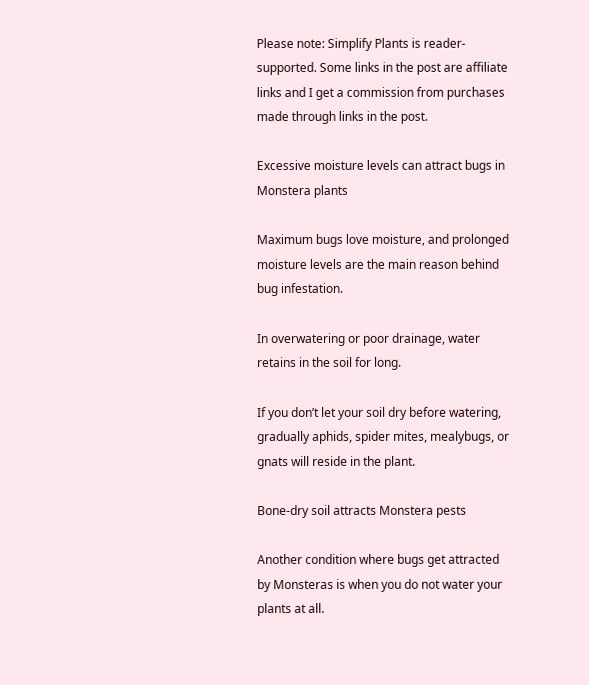Please note: Simplify Plants is reader-supported. Some links in the post are affiliate links and I get a commission from purchases made through links in the post.

Excessive moisture levels can attract bugs in Monstera plants

Maximum bugs love moisture, and prolonged moisture levels are the main reason behind bug infestation.

In overwatering or poor drainage, water retains in the soil for long.

If you don’t let your soil dry before watering, gradually aphids, spider mites, mealybugs, or gnats will reside in the plant.

Bone-dry soil attracts Monstera pests

Another condition where bugs get attracted by Monsteras is when you do not water your plants at all.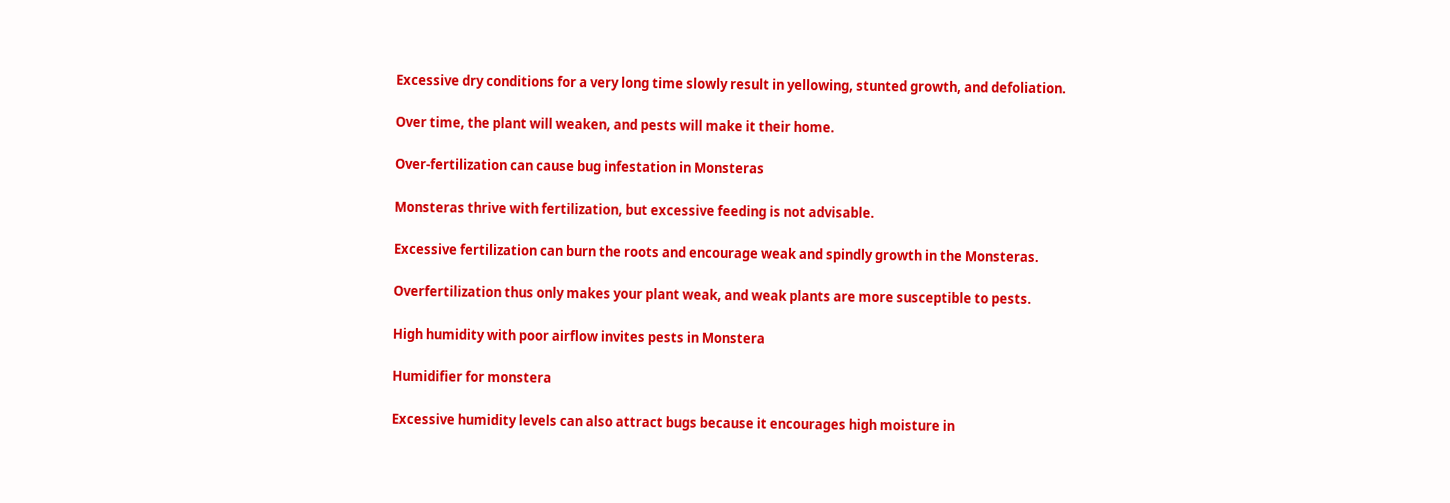Excessive dry conditions for a very long time slowly result in yellowing, stunted growth, and defoliation.

Over time, the plant will weaken, and pests will make it their home.

Over-fertilization can cause bug infestation in Monsteras

Monsteras thrive with fertilization, but excessive feeding is not advisable.

Excessive fertilization can burn the roots and encourage weak and spindly growth in the Monsteras.

Overfertilization thus only makes your plant weak, and weak plants are more susceptible to pests.

High humidity with poor airflow invites pests in Monstera

Humidifier for monstera

Excessive humidity levels can also attract bugs because it encourages high moisture in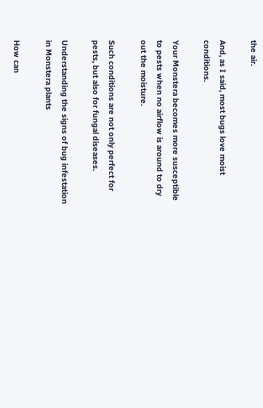the air.

And, as I said, most bugs love moist conditions.

Your Monstera becomes more susceptible to pests when no airflow is around to dry out the moisture.

Such conditions are not only perfect for pests, but also for fungal diseases.

Understanding the signs of bug infestation in Monstera plants

How can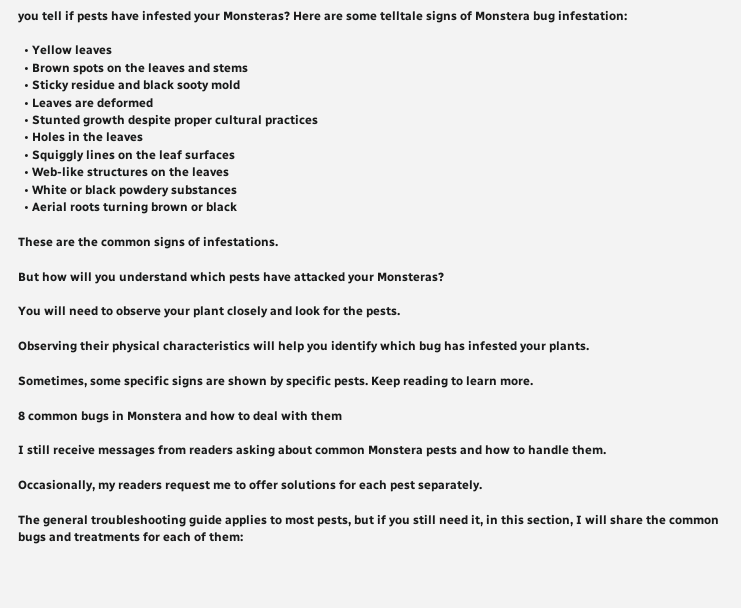you tell if pests have infested your Monsteras? Here are some telltale signs of Monstera bug infestation:

  • Yellow leaves
  • Brown spots on the leaves and stems
  • Sticky residue and black sooty mold
  • Leaves are deformed
  • Stunted growth despite proper cultural practices
  • Holes in the leaves
  • Squiggly lines on the leaf surfaces
  • Web-like structures on the leaves
  • White or black powdery substances
  • Aerial roots turning brown or black

These are the common signs of infestations.

But how will you understand which pests have attacked your Monsteras?

You will need to observe your plant closely and look for the pests.

Observing their physical characteristics will help you identify which bug has infested your plants.

Sometimes, some specific signs are shown by specific pests. Keep reading to learn more.

8 common bugs in Monstera and how to deal with them

I still receive messages from readers asking about common Monstera pests and how to handle them.

Occasionally, my readers request me to offer solutions for each pest separately.

The general troubleshooting guide applies to most pests, but if you still need it, in this section, I will share the common bugs and treatments for each of them: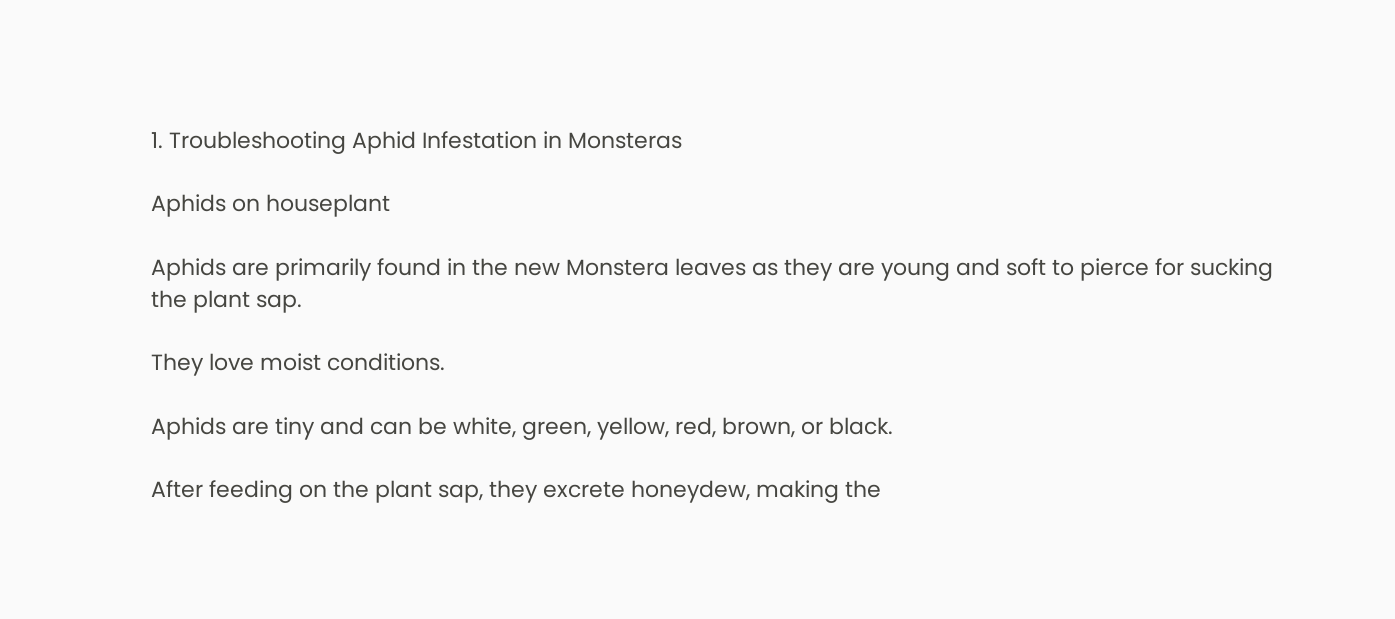1. Troubleshooting Aphid Infestation in Monsteras

Aphids on houseplant

Aphids are primarily found in the new Monstera leaves as they are young and soft to pierce for sucking the plant sap.

They love moist conditions.

Aphids are tiny and can be white, green, yellow, red, brown, or black.

After feeding on the plant sap, they excrete honeydew, making the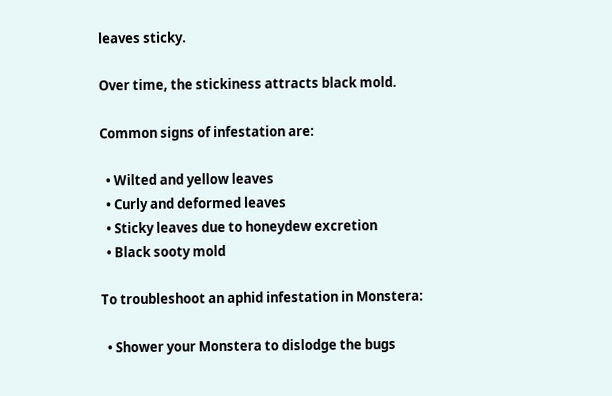leaves sticky.

Over time, the stickiness attracts black mold.

Common signs of infestation are:

  • Wilted and yellow leaves
  • Curly and deformed leaves
  • Sticky leaves due to honeydew excretion
  • Black sooty mold

To troubleshoot an aphid infestation in Monstera:

  • Shower your Monstera to dislodge the bugs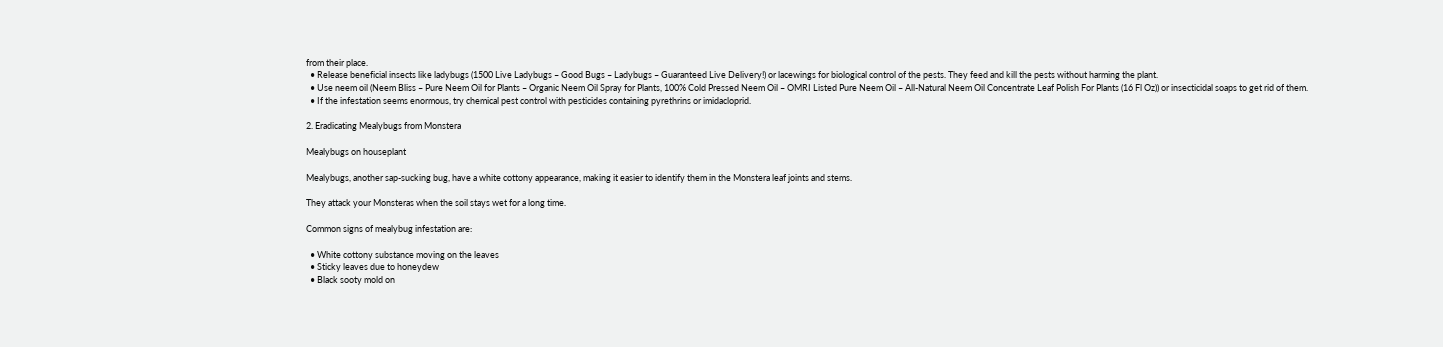from their place.
  • Release beneficial insects like ladybugs (1500 Live Ladybugs – Good Bugs – Ladybugs – Guaranteed Live Delivery!) or lacewings for biological control of the pests. They feed and kill the pests without harming the plant.
  • Use neem oil (Neem Bliss – Pure Neem Oil for Plants – Organic Neem Oil Spray for Plants, 100% Cold Pressed Neem Oil – OMRI Listed Pure Neem Oil – All-Natural Neem Oil Concentrate Leaf Polish For Plants (16 Fl Oz)) or insecticidal soaps to get rid of them.
  • If the infestation seems enormous, try chemical pest control with pesticides containing pyrethrins or imidacloprid.

2. Eradicating Mealybugs from Monstera

Mealybugs on houseplant

Mealybugs, another sap-sucking bug, have a white cottony appearance, making it easier to identify them in the Monstera leaf joints and stems.

They attack your Monsteras when the soil stays wet for a long time.

Common signs of mealybug infestation are:

  • White cottony substance moving on the leaves
  • Sticky leaves due to honeydew
  • Black sooty mold on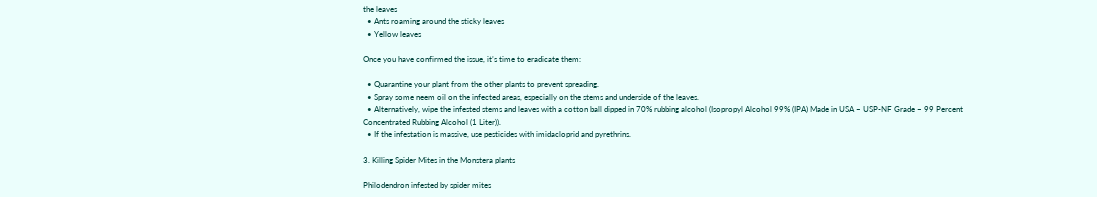the leaves
  • Ants roaming around the sticky leaves
  • Yellow leaves

Once you have confirmed the issue, it’s time to eradicate them:

  • Quarantine your plant from the other plants to prevent spreading.
  • Spray some neem oil on the infected areas, especially on the stems and underside of the leaves.
  • Alternatively, wipe the infested stems and leaves with a cotton ball dipped in 70% rubbing alcohol (Isopropyl Alcohol 99% (IPA) Made in USA – USP-NF Grade – 99 Percent Concentrated Rubbing Alcohol (1 Liter)).
  • If the infestation is massive, use pesticides with imidacloprid and pyrethrins.

3. Killing Spider Mites in the Monstera plants

Philodendron infested by spider mites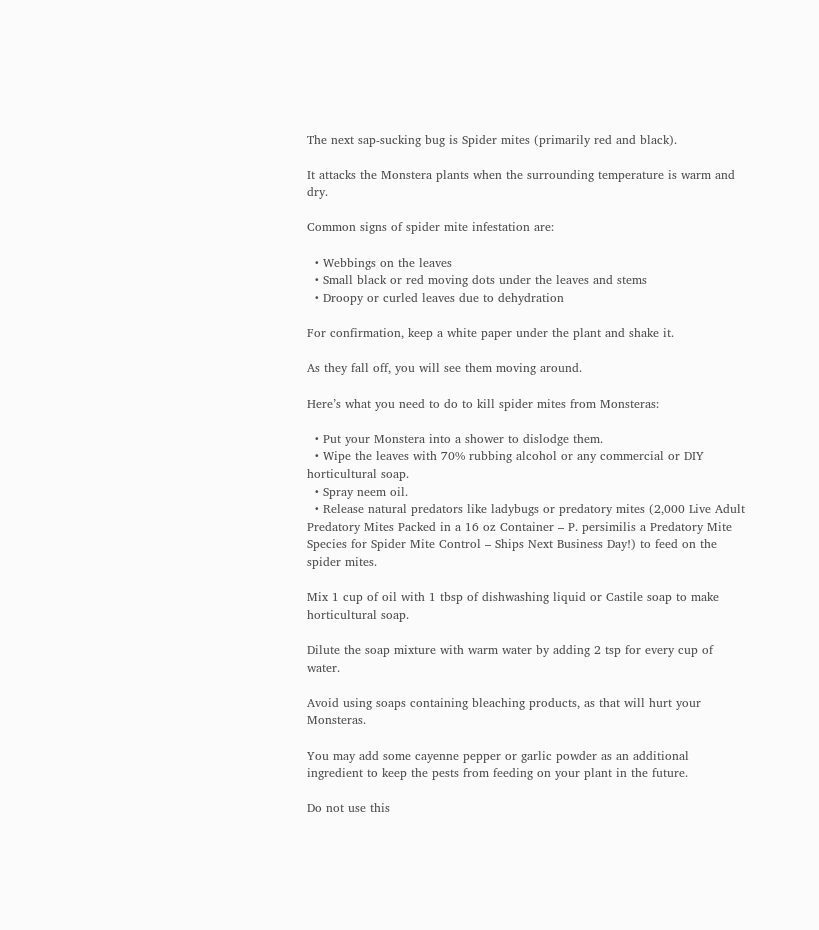The next sap-sucking bug is Spider mites (primarily red and black).

It attacks the Monstera plants when the surrounding temperature is warm and dry.

Common signs of spider mite infestation are:

  • Webbings on the leaves
  • Small black or red moving dots under the leaves and stems
  • Droopy or curled leaves due to dehydration

For confirmation, keep a white paper under the plant and shake it.

As they fall off, you will see them moving around.

Here’s what you need to do to kill spider mites from Monsteras:

  • Put your Monstera into a shower to dislodge them.
  • Wipe the leaves with 70% rubbing alcohol or any commercial or DIY horticultural soap.
  • Spray neem oil.
  • Release natural predators like ladybugs or predatory mites (2,000 Live Adult Predatory Mites Packed in a 16 oz Container – P. persimilis a Predatory Mite Species for Spider Mite Control – Ships Next Business Day!) to feed on the spider mites.

Mix 1 cup of oil with 1 tbsp of dishwashing liquid or Castile soap to make horticultural soap.

Dilute the soap mixture with warm water by adding 2 tsp for every cup of water.

Avoid using soaps containing bleaching products, as that will hurt your Monsteras.

You may add some cayenne pepper or garlic powder as an additional ingredient to keep the pests from feeding on your plant in the future.

Do not use this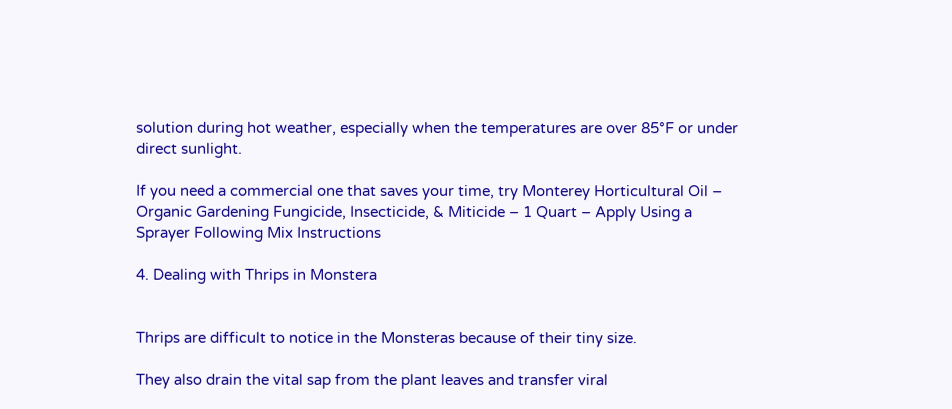solution during hot weather, especially when the temperatures are over 85°F or under direct sunlight.

If you need a commercial one that saves your time, try Monterey Horticultural Oil – Organic Gardening Fungicide, Insecticide, & Miticide – 1 Quart – Apply Using a Sprayer Following Mix Instructions

4. Dealing with Thrips in Monstera


Thrips are difficult to notice in the Monsteras because of their tiny size.

They also drain the vital sap from the plant leaves and transfer viral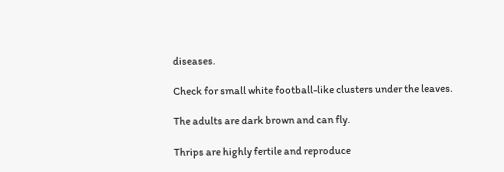diseases.

Check for small white football-like clusters under the leaves.

The adults are dark brown and can fly.

Thrips are highly fertile and reproduce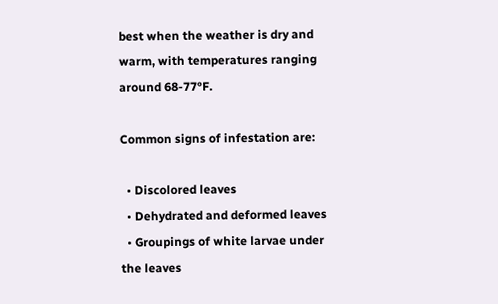best when the weather is dry and warm, with temperatures ranging around 68-77°F.

Common signs of infestation are:

  • Discolored leaves
  • Dehydrated and deformed leaves
  • Groupings of white larvae under the leaves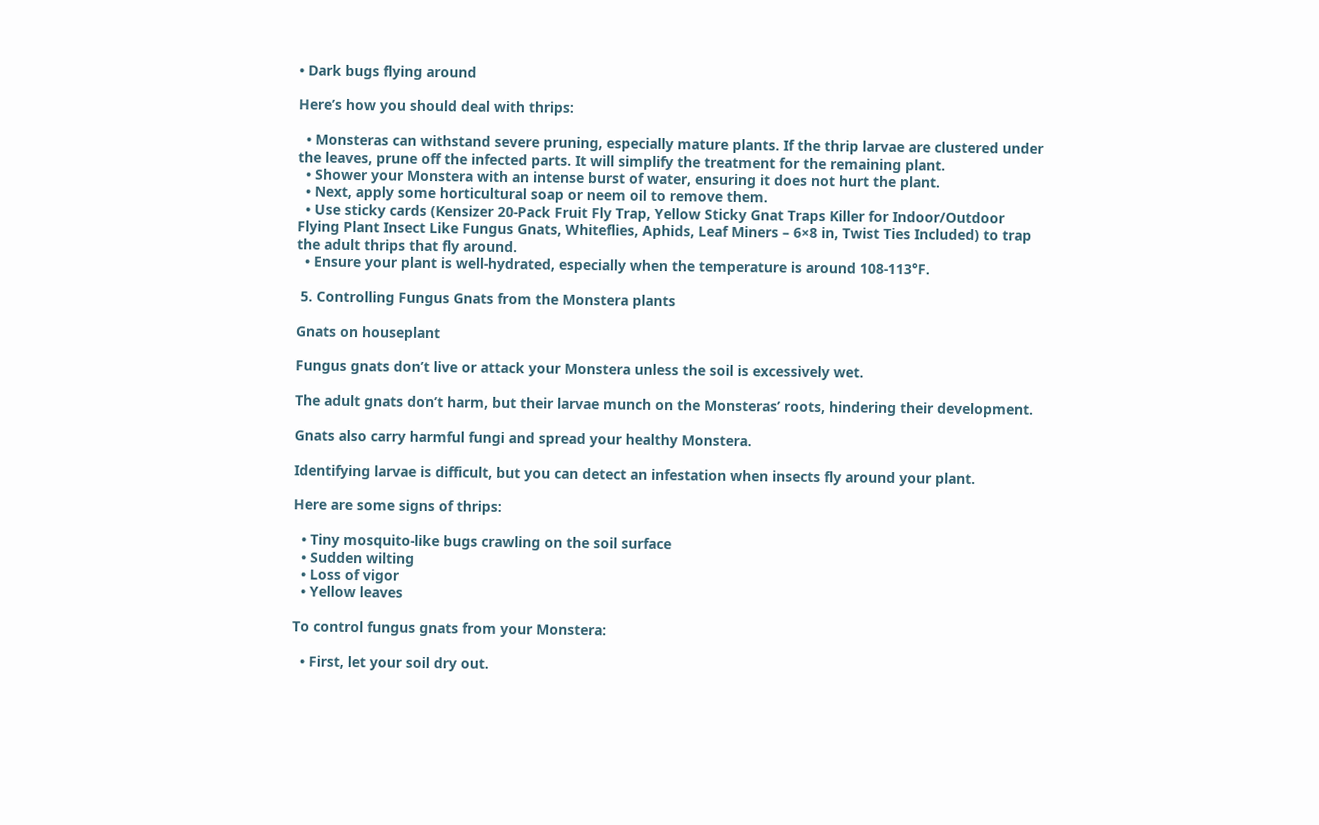• Dark bugs flying around

Here’s how you should deal with thrips:

  • Monsteras can withstand severe pruning, especially mature plants. If the thrip larvae are clustered under the leaves, prune off the infected parts. It will simplify the treatment for the remaining plant.
  • Shower your Monstera with an intense burst of water, ensuring it does not hurt the plant.
  • Next, apply some horticultural soap or neem oil to remove them.
  • Use sticky cards (Kensizer 20-Pack Fruit Fly Trap, Yellow Sticky Gnat Traps Killer for Indoor/Outdoor Flying Plant Insect Like Fungus Gnats, Whiteflies, Aphids, Leaf Miners – 6×8 in, Twist Ties Included) to trap the adult thrips that fly around.
  • Ensure your plant is well-hydrated, especially when the temperature is around 108-113°F.

 5. Controlling Fungus Gnats from the Monstera plants

Gnats on houseplant

Fungus gnats don’t live or attack your Monstera unless the soil is excessively wet.

The adult gnats don’t harm, but their larvae munch on the Monsteras’ roots, hindering their development.

Gnats also carry harmful fungi and spread your healthy Monstera.

Identifying larvae is difficult, but you can detect an infestation when insects fly around your plant.

Here are some signs of thrips:

  • Tiny mosquito-like bugs crawling on the soil surface
  • Sudden wilting
  • Loss of vigor
  • Yellow leaves

To control fungus gnats from your Monstera:

  • First, let your soil dry out.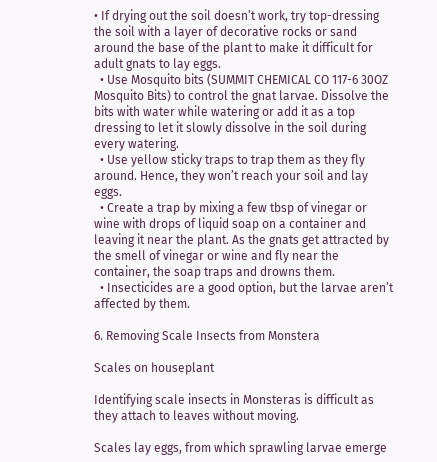• If drying out the soil doesn’t work, try top-dressing the soil with a layer of decorative rocks or sand around the base of the plant to make it difficult for adult gnats to lay eggs.
  • Use Mosquito bits (SUMMIT CHEMICAL CO 117-6 30OZ Mosquito Bits) to control the gnat larvae. Dissolve the bits with water while watering or add it as a top dressing to let it slowly dissolve in the soil during every watering.
  • Use yellow sticky traps to trap them as they fly around. Hence, they won’t reach your soil and lay eggs.
  • Create a trap by mixing a few tbsp of vinegar or wine with drops of liquid soap on a container and leaving it near the plant. As the gnats get attracted by the smell of vinegar or wine and fly near the container, the soap traps and drowns them.
  • Insecticides are a good option, but the larvae aren’t affected by them.

6. Removing Scale Insects from Monstera

Scales on houseplant

Identifying scale insects in Monsteras is difficult as they attach to leaves without moving.

Scales lay eggs, from which sprawling larvae emerge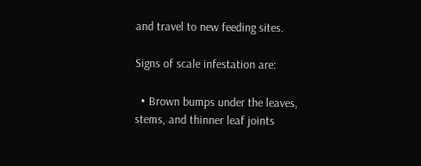and travel to new feeding sites.

Signs of scale infestation are:

  • Brown bumps under the leaves, stems, and thinner leaf joints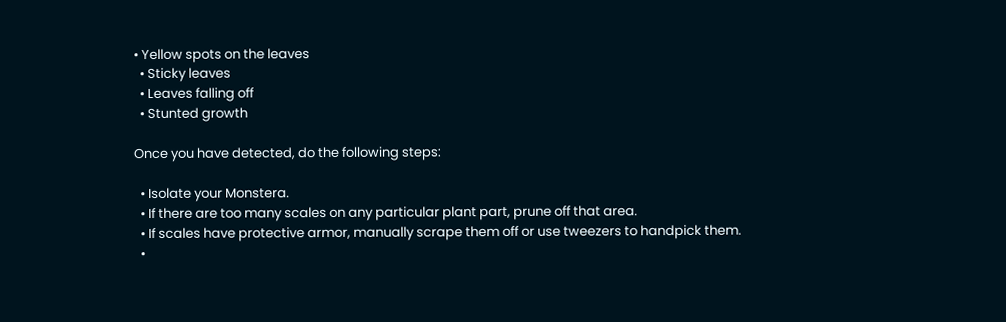• Yellow spots on the leaves
  • Sticky leaves
  • Leaves falling off
  • Stunted growth

Once you have detected, do the following steps:

  • Isolate your Monstera.
  • If there are too many scales on any particular plant part, prune off that area.
  • If scales have protective armor, manually scrape them off or use tweezers to handpick them.
  •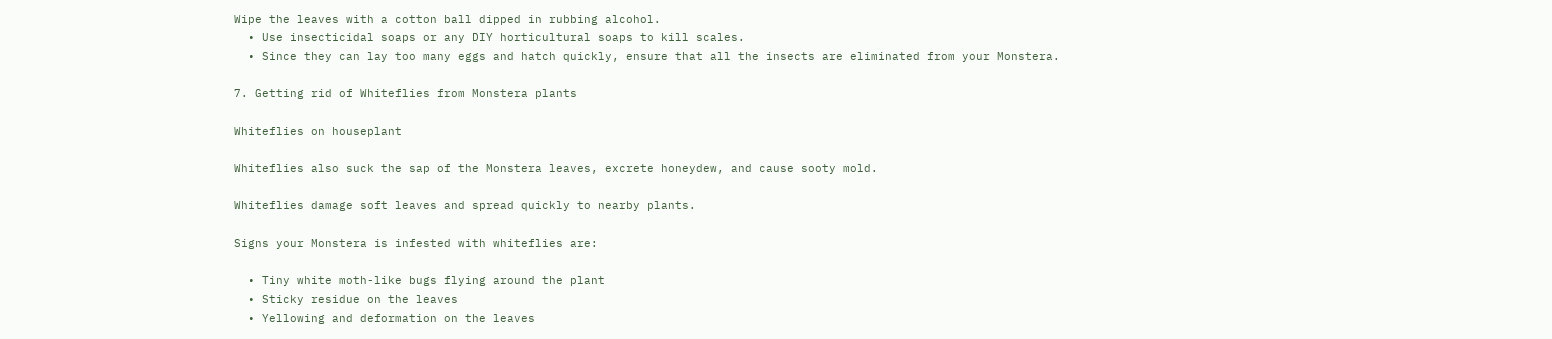Wipe the leaves with a cotton ball dipped in rubbing alcohol.
  • Use insecticidal soaps or any DIY horticultural soaps to kill scales.
  • Since they can lay too many eggs and hatch quickly, ensure that all the insects are eliminated from your Monstera.

7. Getting rid of Whiteflies from Monstera plants

Whiteflies on houseplant

Whiteflies also suck the sap of the Monstera leaves, excrete honeydew, and cause sooty mold.

Whiteflies damage soft leaves and spread quickly to nearby plants.

Signs your Monstera is infested with whiteflies are:

  • Tiny white moth-like bugs flying around the plant
  • Sticky residue on the leaves
  • Yellowing and deformation on the leaves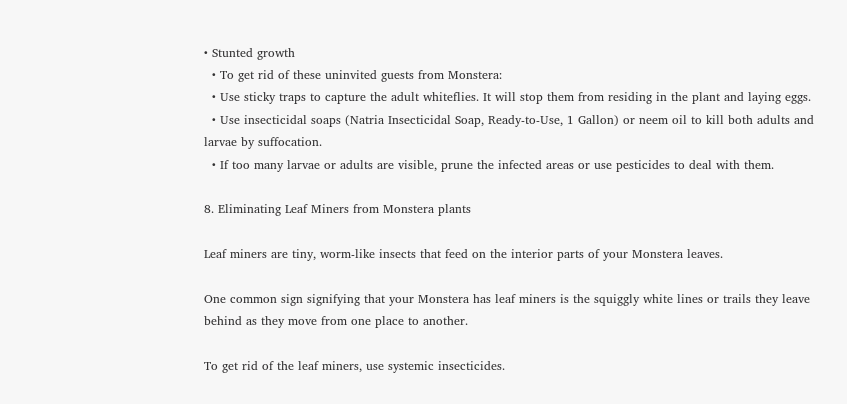• Stunted growth
  • To get rid of these uninvited guests from Monstera:
  • Use sticky traps to capture the adult whiteflies. It will stop them from residing in the plant and laying eggs.
  • Use insecticidal soaps (Natria Insecticidal Soap, Ready-to-Use, 1 Gallon) or neem oil to kill both adults and larvae by suffocation.
  • If too many larvae or adults are visible, prune the infected areas or use pesticides to deal with them.

8. Eliminating Leaf Miners from Monstera plants

Leaf miners are tiny, worm-like insects that feed on the interior parts of your Monstera leaves.

One common sign signifying that your Monstera has leaf miners is the squiggly white lines or trails they leave behind as they move from one place to another.

To get rid of the leaf miners, use systemic insecticides.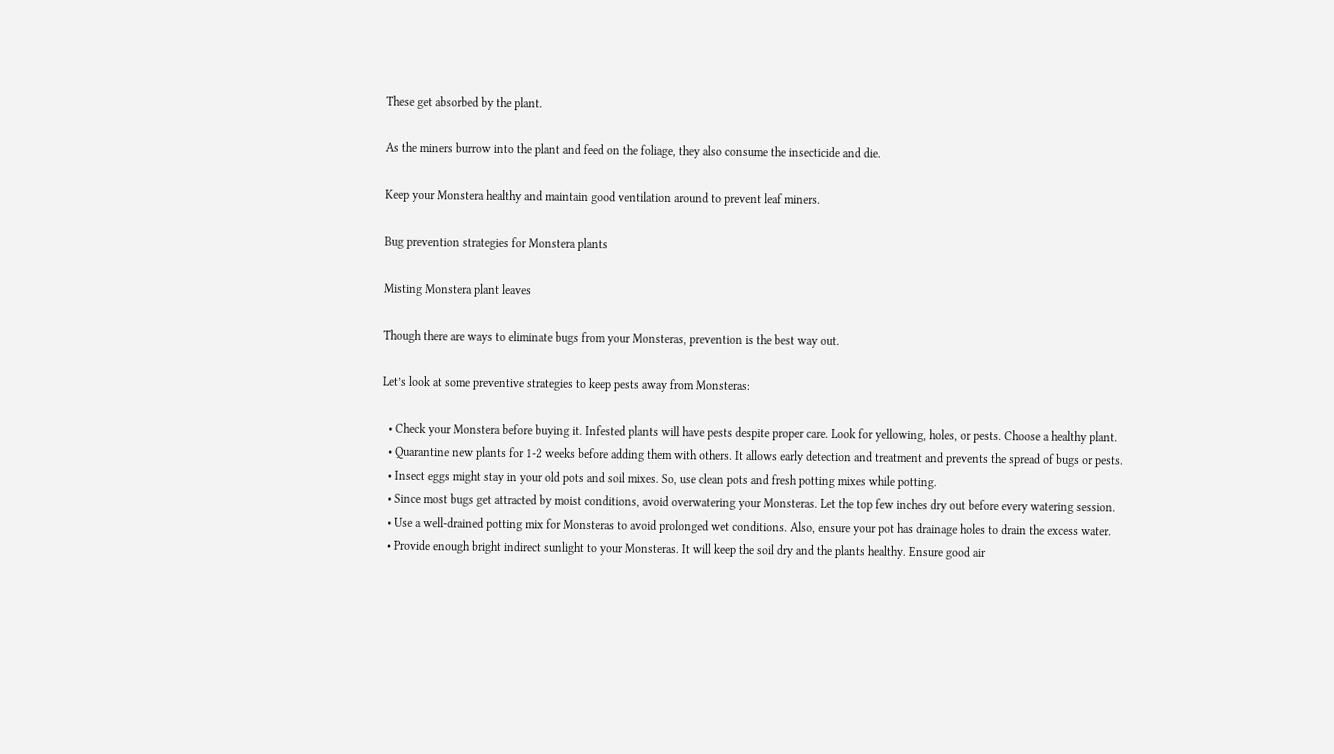These get absorbed by the plant.

As the miners burrow into the plant and feed on the foliage, they also consume the insecticide and die.

Keep your Monstera healthy and maintain good ventilation around to prevent leaf miners.

Bug prevention strategies for Monstera plants

Misting Monstera plant leaves

Though there are ways to eliminate bugs from your Monsteras, prevention is the best way out.

Let’s look at some preventive strategies to keep pests away from Monsteras:

  • Check your Monstera before buying it. Infested plants will have pests despite proper care. Look for yellowing, holes, or pests. Choose a healthy plant.
  • Quarantine new plants for 1-2 weeks before adding them with others. It allows early detection and treatment and prevents the spread of bugs or pests.
  • Insect eggs might stay in your old pots and soil mixes. So, use clean pots and fresh potting mixes while potting.
  • Since most bugs get attracted by moist conditions, avoid overwatering your Monsteras. Let the top few inches dry out before every watering session.
  • Use a well-drained potting mix for Monsteras to avoid prolonged wet conditions. Also, ensure your pot has drainage holes to drain the excess water.
  • Provide enough bright indirect sunlight to your Monsteras. It will keep the soil dry and the plants healthy. Ensure good air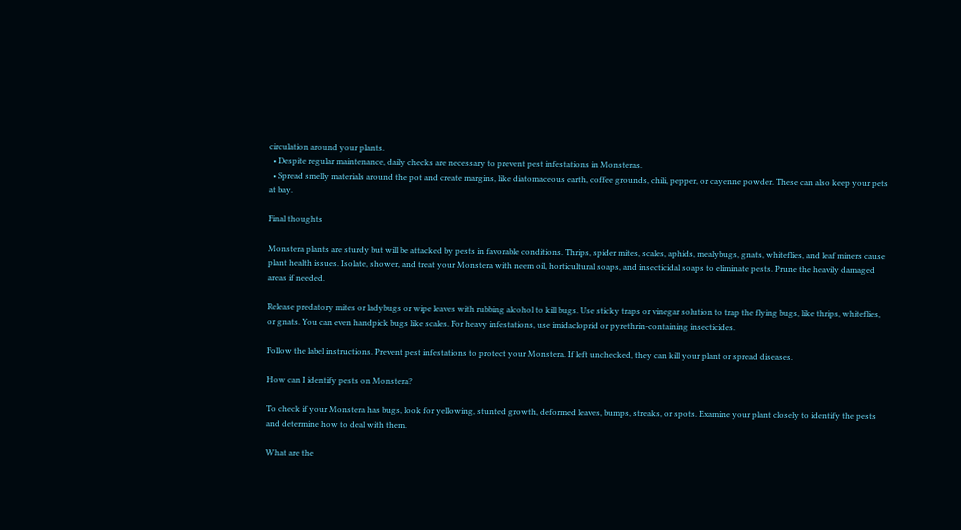circulation around your plants.
  • Despite regular maintenance, daily checks are necessary to prevent pest infestations in Monsteras.
  • Spread smelly materials around the pot and create margins, like diatomaceous earth, coffee grounds, chili, pepper, or cayenne powder. These can also keep your pets at bay.

Final thoughts

Monstera plants are sturdy but will be attacked by pests in favorable conditions. Thrips, spider mites, scales, aphids, mealybugs, gnats, whiteflies, and leaf miners cause plant health issues. Isolate, shower, and treat your Monstera with neem oil, horticultural soaps, and insecticidal soaps to eliminate pests. Prune the heavily damaged areas if needed.

Release predatory mites or ladybugs or wipe leaves with rubbing alcohol to kill bugs. Use sticky traps or vinegar solution to trap the flying bugs, like thrips, whiteflies, or gnats. You can even handpick bugs like scales. For heavy infestations, use imidacloprid or pyrethrin-containing insecticides.

Follow the label instructions. Prevent pest infestations to protect your Monstera. If left unchecked, they can kill your plant or spread diseases.

How can I identify pests on Monstera?

To check if your Monstera has bugs, look for yellowing, stunted growth, deformed leaves, bumps, streaks, or spots. Examine your plant closely to identify the pests and determine how to deal with them.

What are the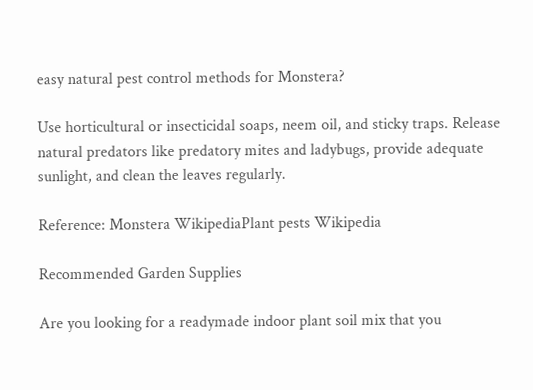easy natural pest control methods for Monstera?

Use horticultural or insecticidal soaps, neem oil, and sticky traps. Release natural predators like predatory mites and ladybugs, provide adequate sunlight, and clean the leaves regularly.

Reference: Monstera WikipediaPlant pests Wikipedia

Recommended Garden Supplies

Are you looking for a readymade indoor plant soil mix that you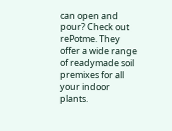can open and pour? Check out rePotme. They offer a wide range of readymade soil premixes for all your indoor plants.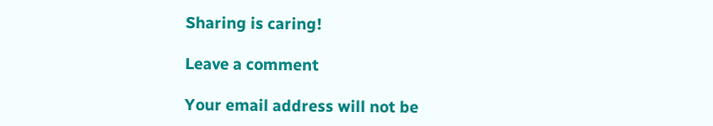Sharing is caring!

Leave a comment

Your email address will not be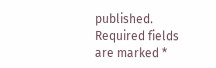published. Required fields are marked *